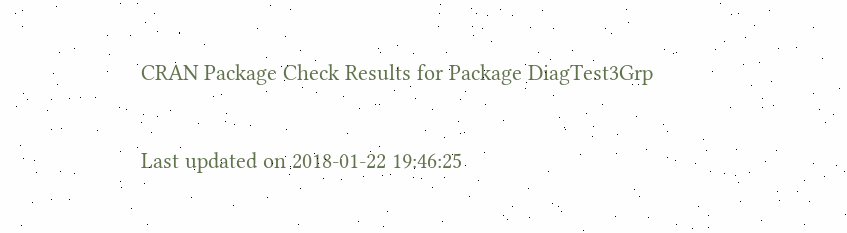CRAN Package Check Results for Package DiagTest3Grp

Last updated on 2018-01-22 19:46:25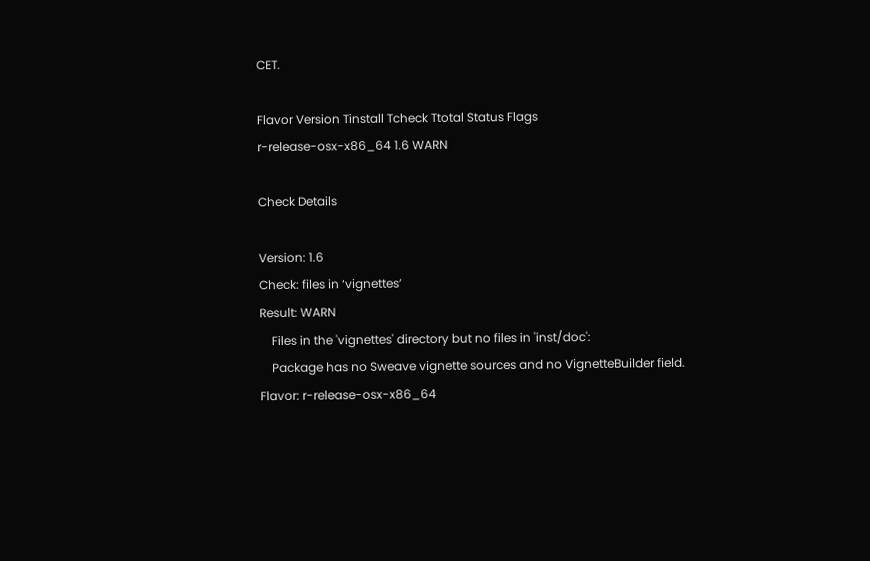CET.

Flavor Version Tinstall Tcheck Ttotal Status Flags
r-release-osx-x86_64 1.6 WARN

Check Details

Version: 1.6
Check: files in ‘vignettes’
Result: WARN
    Files in the 'vignettes' directory but no files in 'inst/doc':
    Package has no Sweave vignette sources and no VignetteBuilder field.
Flavor: r-release-osx-x86_64